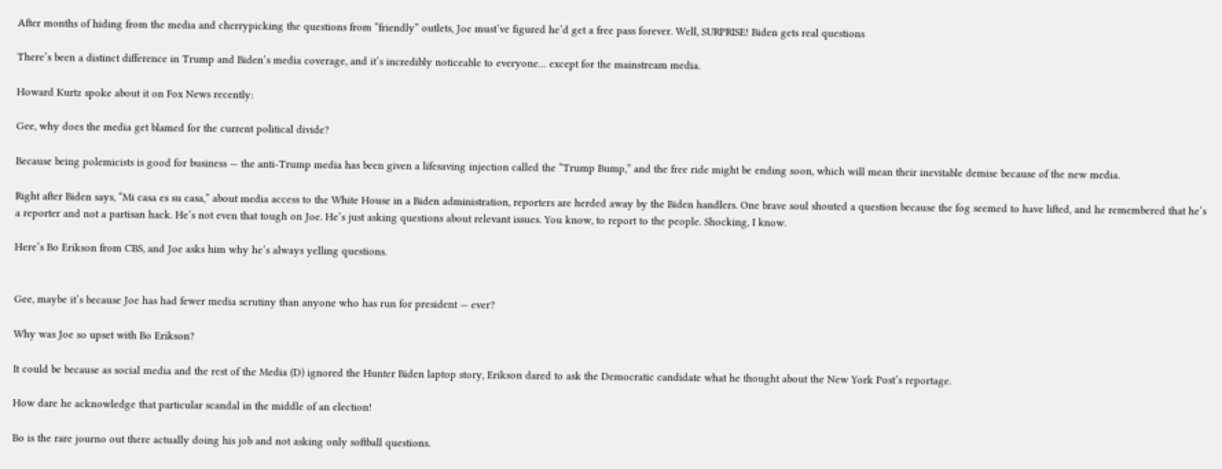After months of hiding from the media and cherrypicking the questions from “friendly” outlets, Joe must’ve figured he’d get a free pass forever. Well, SURPRISE! Biden gets real questions

There’s been a distinct difference in Trump and Biden’s media coverage, and it’s incredibly noticeable to everyone… except for the mainstream media.

Howard Kurtz spoke about it on Fox News recently:

Gee, why does the media get blamed for the current political divide?

Because being polemicists is good for business — the anti-Trump media has been given a lifesaving injection called the “Trump Bump,” and the free ride might be ending soon, which will mean their inevitable demise because of the new media.

Right after Biden says, “Mi casa es su casa,” about media access to the White House in a Biden administration, reporters are herded away by the Biden handlers. One brave soul shouted a question because the fog seemed to have lifted, and he remembered that he’s a reporter and not a partisan hack. He’s not even that tough on Joe. He’s just asking questions about relevant issues. You know, to report to the people. Shocking, I know.

Here’s Bo Erikson from CBS, and Joe asks him why he’s always yelling questions.


Gee, maybe it’s because Joe has had fewer media scrutiny than anyone who has run for president — ever?

Why was Joe so upset with Bo Erikson?

It could be because as social media and the rest of the Media (D) ignored the Hunter Biden laptop story, Erikson dared to ask the Democratic candidate what he thought about the New York Post’s reportage.

How dare he acknowledge that particular scandal in the middle of an election!

Bo is the rare journo out there actually doing his job and not asking only softball questions.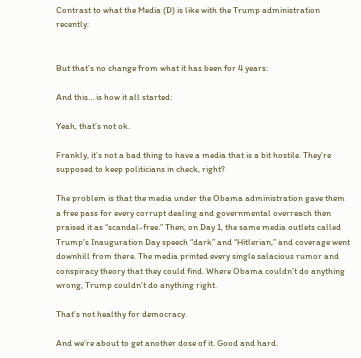Contrast to what the Media (D) is like with the Trump administration recently:


But that’s no change from what it has been for 4 years:

And this… is how it all started:

Yeah, that’s not ok.

Frankly, it’s not a bad thing to have a media that is a bit hostile. They’re supposed to keep politicians in check, right?

The problem is that the media under the Obama administration gave them a free pass for every corrupt dealing and governmental overreach then praised it as “scandal-free.” Then, on Day 1, the same media outlets called Trump’s Inauguration Day speech “dark” and “Hitlerian,” and coverage went downhill from there. The media printed every single salacious rumor and conspiracy theory that they could find. Where Obama couldn’t do anything wrong, Trump couldn’t do anything right.

That’s not healthy for democracy.

And we’re about to get another dose of it. Good and hard.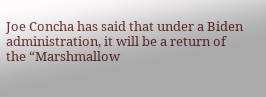Joe Concha has said that under a Biden administration, it will be a return of the “Marshmallow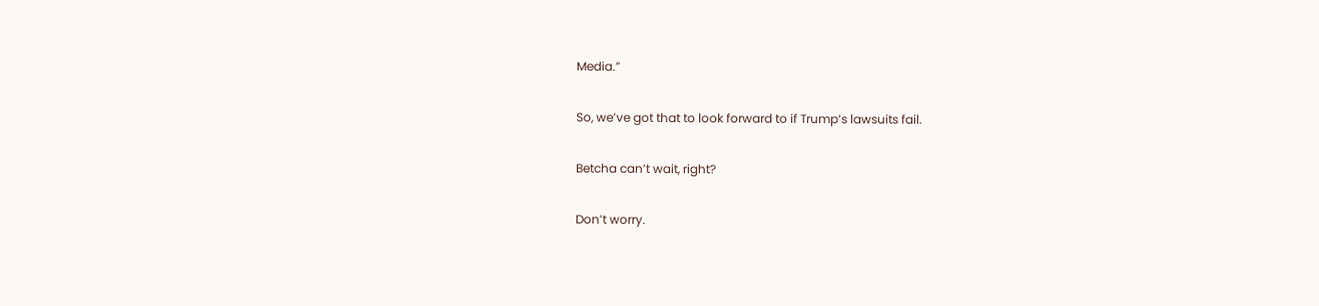Media.”

So, we’ve got that to look forward to if Trump’s lawsuits fail.

Betcha can’t wait, right?

Don’t worry.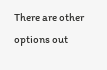There are other options out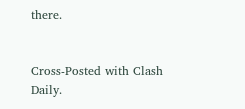there.


Cross-Posted with Clash Daily.